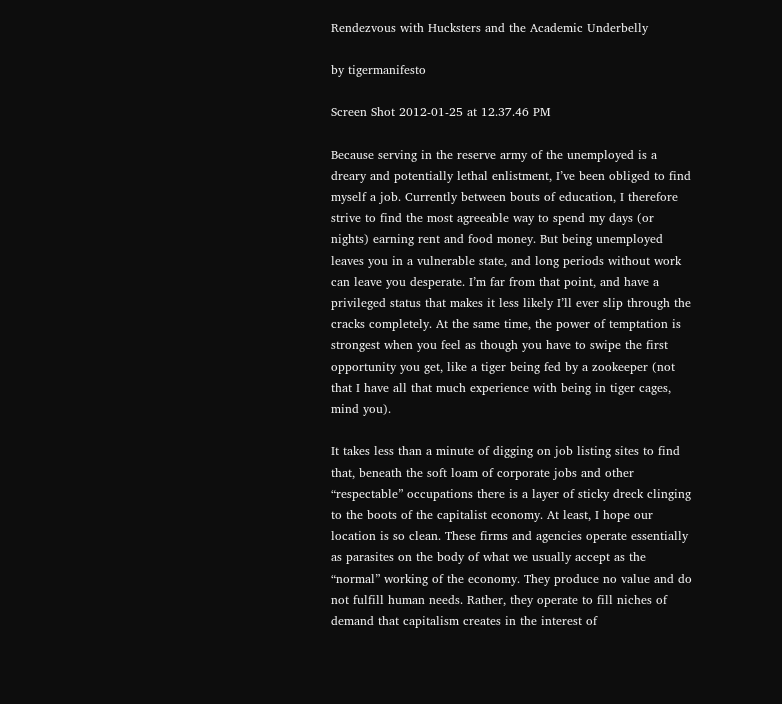Rendezvous with Hucksters and the Academic Underbelly

by tigermanifesto

Screen Shot 2012-01-25 at 12.37.46 PM

Because serving in the reserve army of the unemployed is a dreary and potentially lethal enlistment, I’ve been obliged to find myself a job. Currently between bouts of education, I therefore strive to find the most agreeable way to spend my days (or nights) earning rent and food money. But being unemployed leaves you in a vulnerable state, and long periods without work can leave you desperate. I’m far from that point, and have a privileged status that makes it less likely I’ll ever slip through the cracks completely. At the same time, the power of temptation is strongest when you feel as though you have to swipe the first opportunity you get, like a tiger being fed by a zookeeper (not that I have all that much experience with being in tiger cages, mind you).

It takes less than a minute of digging on job listing sites to find that, beneath the soft loam of corporate jobs and other “respectable” occupations there is a layer of sticky dreck clinging to the boots of the capitalist economy. At least, I hope our location is so clean. These firms and agencies operate essentially as parasites on the body of what we usually accept as the “normal” working of the economy. They produce no value and do not fulfill human needs. Rather, they operate to fill niches of demand that capitalism creates in the interest of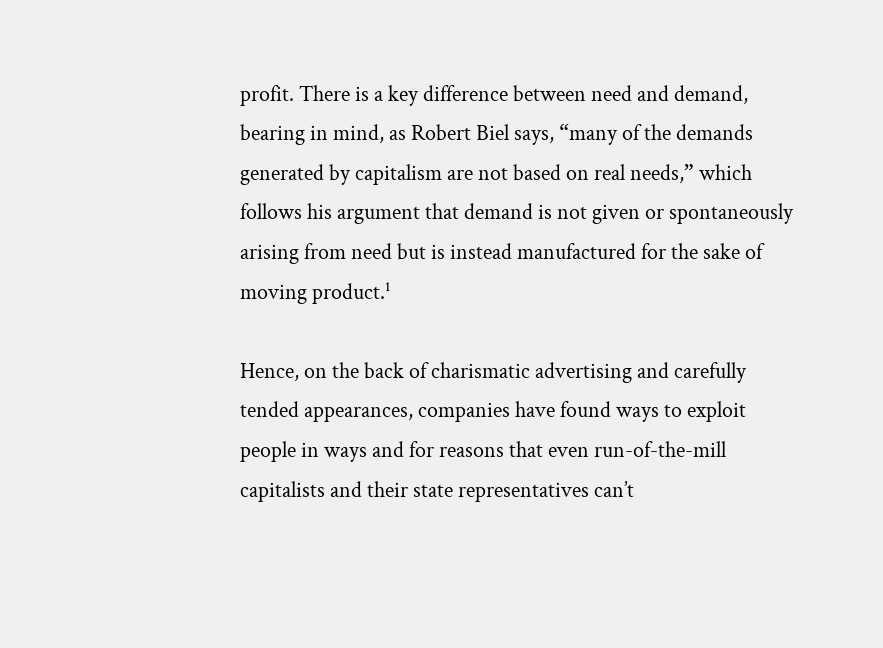profit. There is a key difference between need and demand, bearing in mind, as Robert Biel says, “many of the demands generated by capitalism are not based on real needs,” which follows his argument that demand is not given or spontaneously arising from need but is instead manufactured for the sake of moving product.¹

Hence, on the back of charismatic advertising and carefully tended appearances, companies have found ways to exploit people in ways and for reasons that even run-of-the-mill capitalists and their state representatives can’t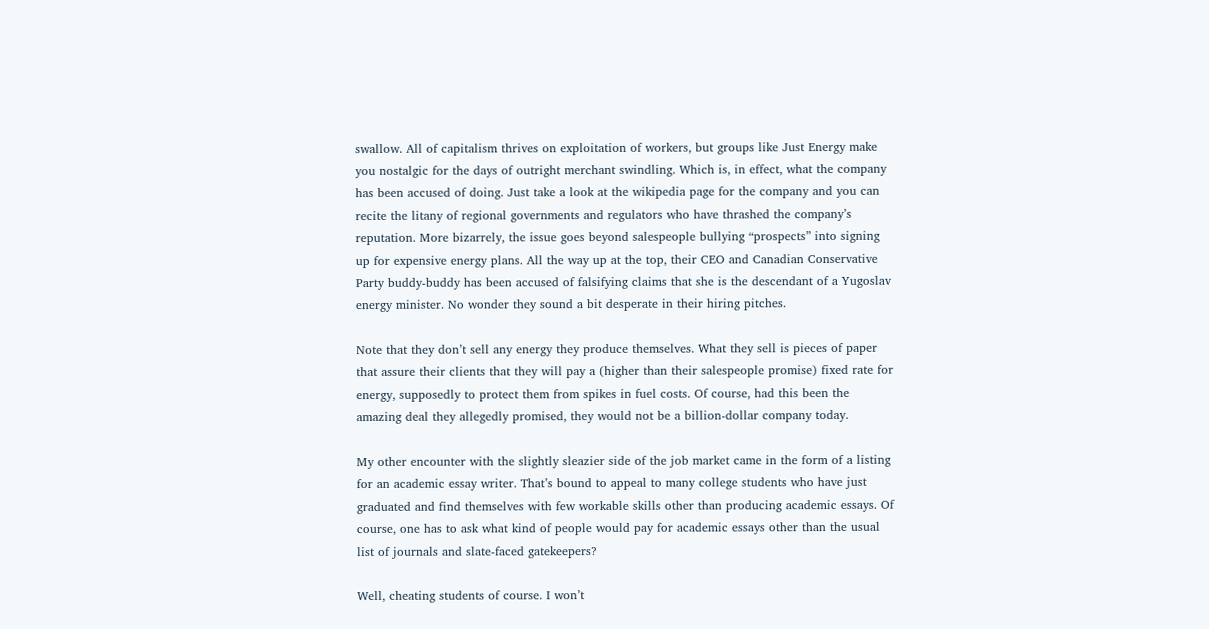swallow. All of capitalism thrives on exploitation of workers, but groups like Just Energy make you nostalgic for the days of outright merchant swindling. Which is, in effect, what the company has been accused of doing. Just take a look at the wikipedia page for the company and you can recite the litany of regional governments and regulators who have thrashed the company’s reputation. More bizarrely, the issue goes beyond salespeople bullying “prospects” into signing up for expensive energy plans. All the way up at the top, their CEO and Canadian Conservative Party buddy-buddy has been accused of falsifying claims that she is the descendant of a Yugoslav energy minister. No wonder they sound a bit desperate in their hiring pitches.

Note that they don’t sell any energy they produce themselves. What they sell is pieces of paper that assure their clients that they will pay a (higher than their salespeople promise) fixed rate for energy, supposedly to protect them from spikes in fuel costs. Of course, had this been the amazing deal they allegedly promised, they would not be a billion-dollar company today.

My other encounter with the slightly sleazier side of the job market came in the form of a listing for an academic essay writer. That’s bound to appeal to many college students who have just graduated and find themselves with few workable skills other than producing academic essays. Of course, one has to ask what kind of people would pay for academic essays other than the usual list of journals and slate-faced gatekeepers?

Well, cheating students of course. I won’t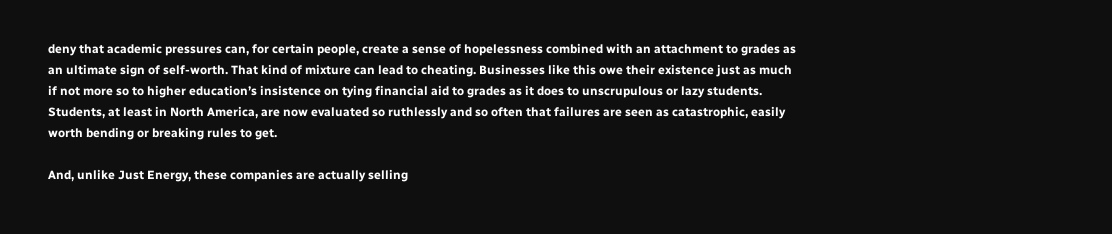deny that academic pressures can, for certain people, create a sense of hopelessness combined with an attachment to grades as an ultimate sign of self-worth. That kind of mixture can lead to cheating. Businesses like this owe their existence just as much if not more so to higher education’s insistence on tying financial aid to grades as it does to unscrupulous or lazy students. Students, at least in North America, are now evaluated so ruthlessly and so often that failures are seen as catastrophic, easily worth bending or breaking rules to get.

And, unlike Just Energy, these companies are actually selling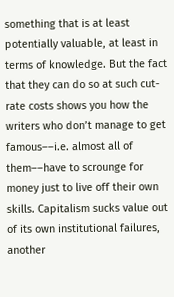something that is at least potentially valuable, at least in terms of knowledge. But the fact that they can do so at such cut-rate costs shows you how the writers who don’t manage to get famous––i.e. almost all of them––have to scrounge for money just to live off their own skills. Capitalism sucks value out of its own institutional failures, another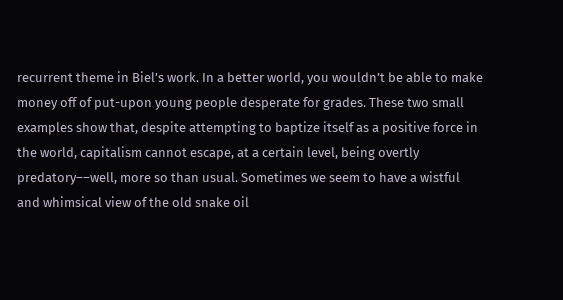recurrent theme in Biel’s work. In a better world, you wouldn’t be able to make money off of put-upon young people desperate for grades. These two small examples show that, despite attempting to baptize itself as a positive force in the world, capitalism cannot escape, at a certain level, being overtly predatory––well, more so than usual. Sometimes we seem to have a wistful and whimsical view of the old snake oil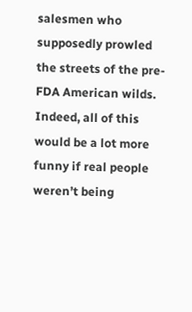salesmen who supposedly prowled the streets of the pre-FDA American wilds. Indeed, all of this would be a lot more funny if real people weren’t being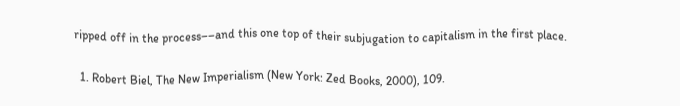ripped off in the process––and this one top of their subjugation to capitalism in the first place.


  1. Robert Biel, The New Imperialism (New York: Zed Books, 2000), 109.